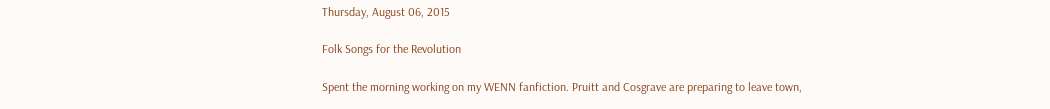Thursday, August 06, 2015

Folk Songs for the Revolution

Spent the morning working on my WENN fanfiction. Pruitt and Cosgrave are preparing to leave town,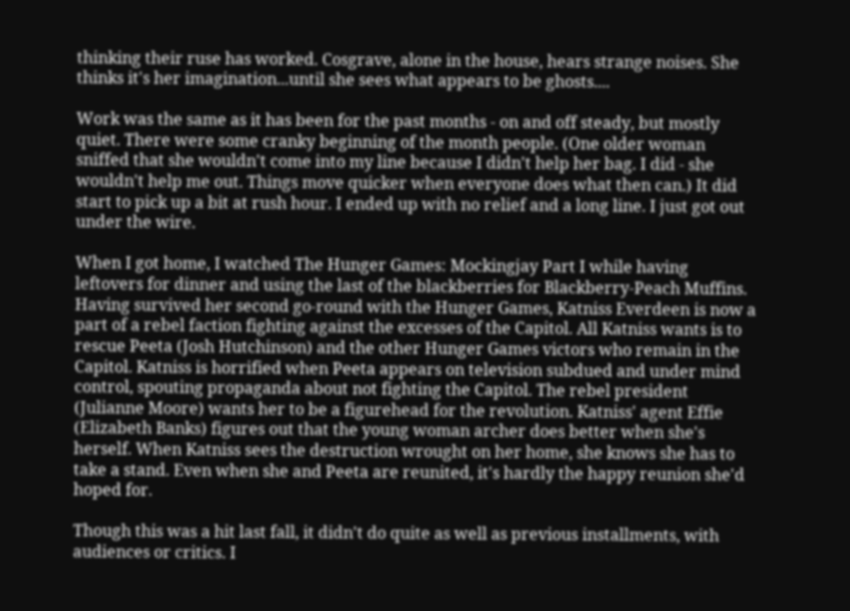thinking their ruse has worked. Cosgrave, alone in the house, hears strange noises. She thinks it's her imagination...until she sees what appears to be ghosts....

Work was the same as it has been for the past months - on and off steady, but mostly quiet. There were some cranky beginning of the month people. (One older woman sniffed that she wouldn't come into my line because I didn't help her bag. I did - she wouldn't help me out. Things move quicker when everyone does what then can.) It did start to pick up a bit at rush hour. I ended up with no relief and a long line. I just got out under the wire.

When I got home, I watched The Hunger Games: Mockingjay Part I while having leftovers for dinner and using the last of the blackberries for Blackberry-Peach Muffins. Having survived her second go-round with the Hunger Games, Katniss Everdeen is now a part of a rebel faction fighting against the excesses of the Capitol. All Katniss wants is to rescue Peeta (Josh Hutchinson) and the other Hunger Games victors who remain in the Capitol. Katniss is horrified when Peeta appears on television subdued and under mind control, spouting propaganda about not fighting the Capitol. The rebel president (Julianne Moore) wants her to be a figurehead for the revolution. Katniss' agent Effie (Elizabeth Banks) figures out that the young woman archer does better when she's herself. When Katniss sees the destruction wrought on her home, she knows she has to take a stand. Even when she and Peeta are reunited, it's hardly the happy reunion she'd hoped for.

Though this was a hit last fall, it didn't do quite as well as previous installments, with audiences or critics. I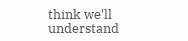think we'll understand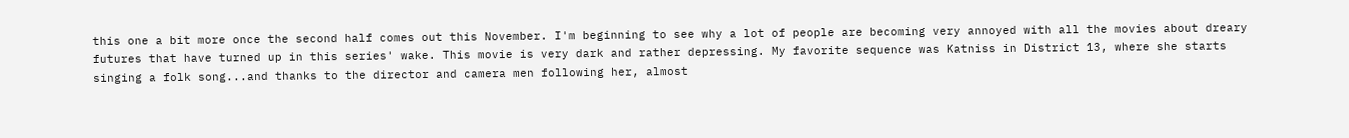this one a bit more once the second half comes out this November. I'm beginning to see why a lot of people are becoming very annoyed with all the movies about dreary futures that have turned up in this series' wake. This movie is very dark and rather depressing. My favorite sequence was Katniss in District 13, where she starts singing a folk song...and thanks to the director and camera men following her, almost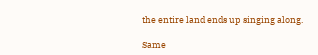the entire land ends up singing along.

Same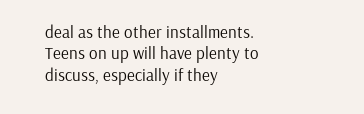deal as the other installments. Teens on up will have plenty to discuss, especially if they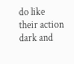do like their action dark and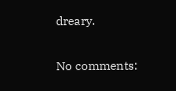dreary.

No comments: